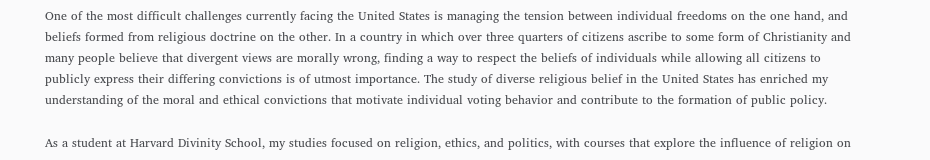One of the most difficult challenges currently facing the United States is managing the tension between individual freedoms on the one hand, and beliefs formed from religious doctrine on the other. In a country in which over three quarters of citizens ascribe to some form of Christianity and many people believe that divergent views are morally wrong, finding a way to respect the beliefs of individuals while allowing all citizens to publicly express their differing convictions is of utmost importance. The study of diverse religious belief in the United States has enriched my understanding of the moral and ethical convictions that motivate individual voting behavior and contribute to the formation of public policy.

As a student at Harvard Divinity School, my studies focused on religion, ethics, and politics, with courses that explore the influence of religion on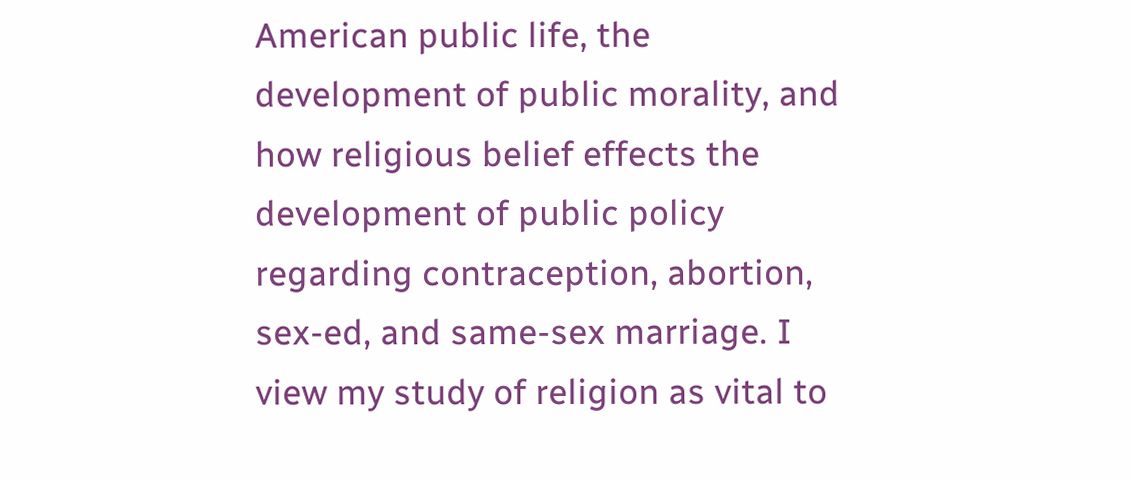American public life, the development of public morality, and how religious belief effects the development of public policy regarding contraception, abortion, sex-ed, and same-sex marriage. I view my study of religion as vital to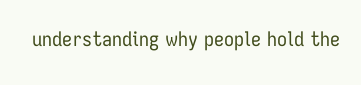understanding why people hold the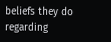beliefs they do regarding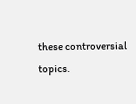these controversial topics.